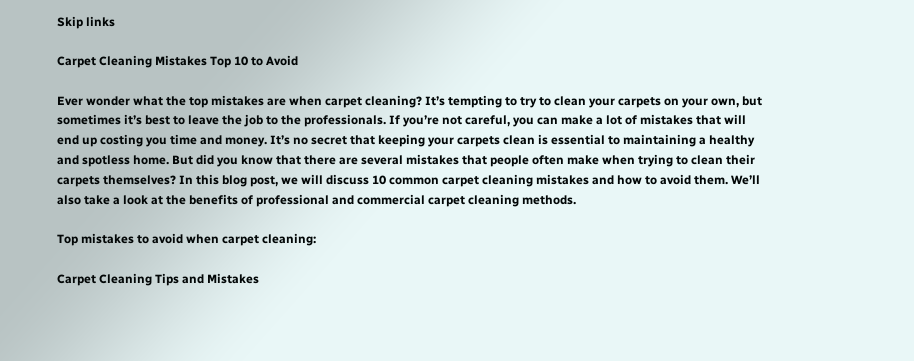Skip links

Carpet Cleaning Mistakes Top 10 to Avoid

Ever wonder what the top mistakes are when carpet cleaning? It’s tempting to try to clean your carpets on your own, but sometimes it’s best to leave the job to the professionals. If you’re not careful, you can make a lot of mistakes that will end up costing you time and money. It’s no secret that keeping your carpets clean is essential to maintaining a healthy and spotless home. But did you know that there are several mistakes that people often make when trying to clean their carpets themselves? In this blog post, we will discuss 10 common carpet cleaning mistakes and how to avoid them. We’ll also take a look at the benefits of professional and commercial carpet cleaning methods.

Top mistakes to avoid when carpet cleaning:

Carpet Cleaning Tips and Mistakes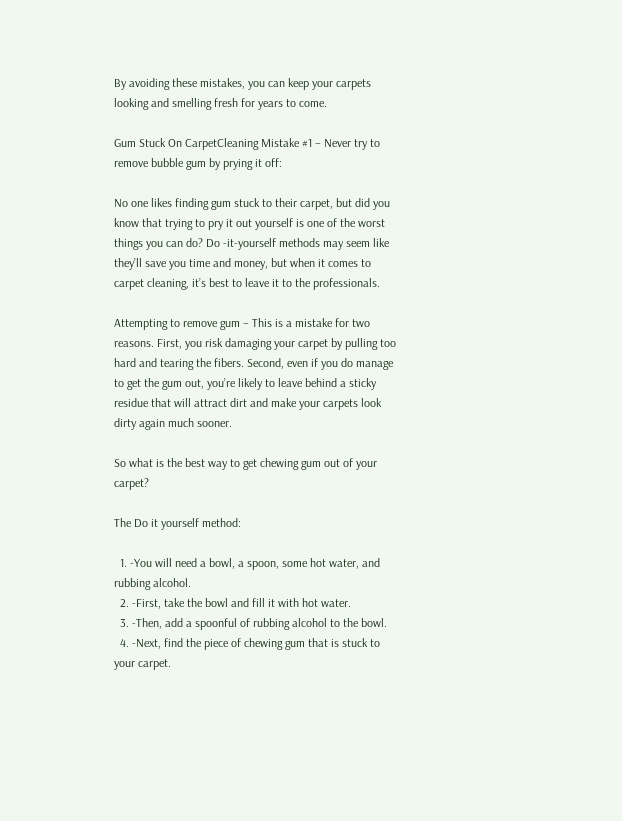By avoiding these mistakes, you can keep your carpets looking and smelling fresh for years to come.

Gum Stuck On CarpetCleaning Mistake #1 – Never try to remove bubble gum by prying it off:

No one likes finding gum stuck to their carpet, but did you know that trying to pry it out yourself is one of the worst things you can do? Do -it-yourself methods may seem like they’ll save you time and money, but when it comes to carpet cleaning, it’s best to leave it to the professionals.

Attempting to remove gum – This is a mistake for two reasons. First, you risk damaging your carpet by pulling too hard and tearing the fibers. Second, even if you do manage to get the gum out, you’re likely to leave behind a sticky residue that will attract dirt and make your carpets look dirty again much sooner.

So what is the best way to get chewing gum out of your carpet?

The Do it yourself method:

  1. -You will need a bowl, a spoon, some hot water, and rubbing alcohol.
  2. -First, take the bowl and fill it with hot water.
  3. -Then, add a spoonful of rubbing alcohol to the bowl.
  4. -Next, find the piece of chewing gum that is stuck to your carpet.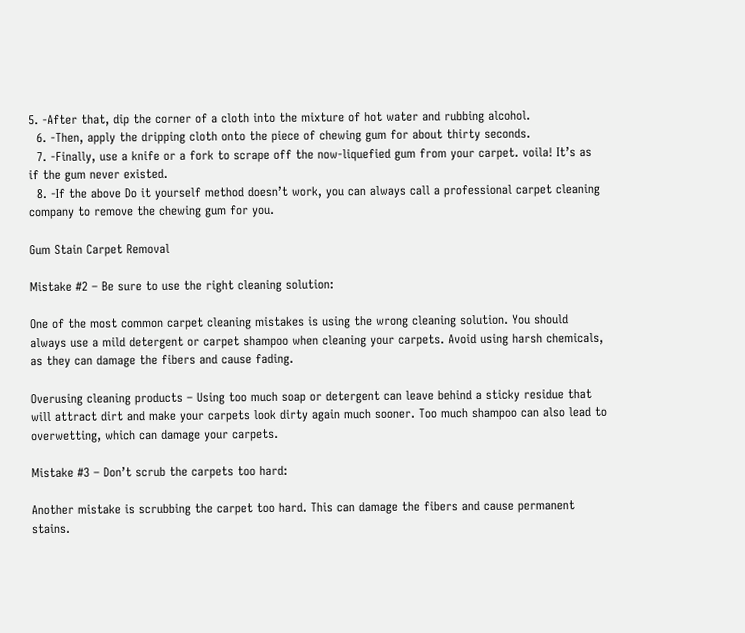5. -After that, dip the corner of a cloth into the mixture of hot water and rubbing alcohol.
  6. -Then, apply the dripping cloth onto the piece of chewing gum for about thirty seconds.
  7. -Finally, use a knife or a fork to scrape off the now-liquefied gum from your carpet. voila! It’s as if the gum never existed.
  8. -If the above Do it yourself method doesn’t work, you can always call a professional carpet cleaning company to remove the chewing gum for you.

Gum Stain Carpet Removal

Mistake #2 – Be sure to use the right cleaning solution:

One of the most common carpet cleaning mistakes is using the wrong cleaning solution. You should always use a mild detergent or carpet shampoo when cleaning your carpets. Avoid using harsh chemicals, as they can damage the fibers and cause fading.

Overusing cleaning products – Using too much soap or detergent can leave behind a sticky residue that will attract dirt and make your carpets look dirty again much sooner. Too much shampoo can also lead to overwetting, which can damage your carpets.

Mistake #3 – Don’t scrub the carpets too hard:

Another mistake is scrubbing the carpet too hard. This can damage the fibers and cause permanent stains.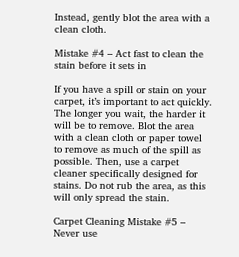Instead, gently blot the area with a clean cloth.

Mistake #4 – Act fast to clean the stain before it sets in

If you have a spill or stain on your carpet, it’s important to act quickly. The longer you wait, the harder it will be to remove. Blot the area with a clean cloth or paper towel to remove as much of the spill as possible. Then, use a carpet cleaner specifically designed for stains. Do not rub the area, as this will only spread the stain.

Carpet Cleaning Mistake #5 – Never use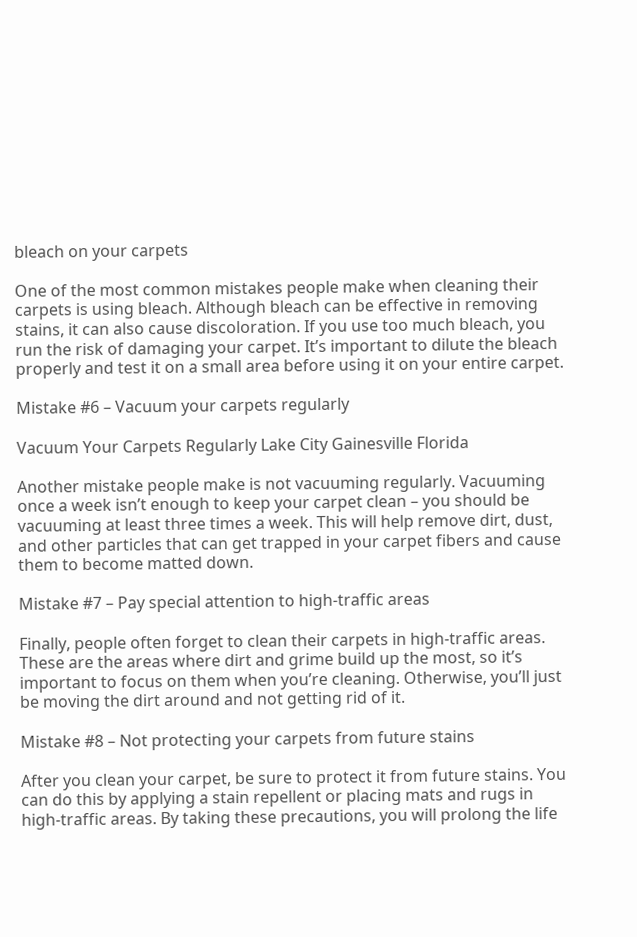bleach on your carpets

One of the most common mistakes people make when cleaning their carpets is using bleach. Although bleach can be effective in removing stains, it can also cause discoloration. If you use too much bleach, you run the risk of damaging your carpet. It’s important to dilute the bleach properly and test it on a small area before using it on your entire carpet.

Mistake #6 – Vacuum your carpets regularly

Vacuum Your Carpets Regularly Lake City Gainesville Florida

Another mistake people make is not vacuuming regularly. Vacuuming once a week isn’t enough to keep your carpet clean – you should be vacuuming at least three times a week. This will help remove dirt, dust, and other particles that can get trapped in your carpet fibers and cause them to become matted down.

Mistake #7 – Pay special attention to high-traffic areas

Finally, people often forget to clean their carpets in high-traffic areas. These are the areas where dirt and grime build up the most, so it’s important to focus on them when you’re cleaning. Otherwise, you’ll just be moving the dirt around and not getting rid of it.

Mistake #8 – Not protecting your carpets from future stains

After you clean your carpet, be sure to protect it from future stains. You can do this by applying a stain repellent or placing mats and rugs in high-traffic areas. By taking these precautions, you will prolong the life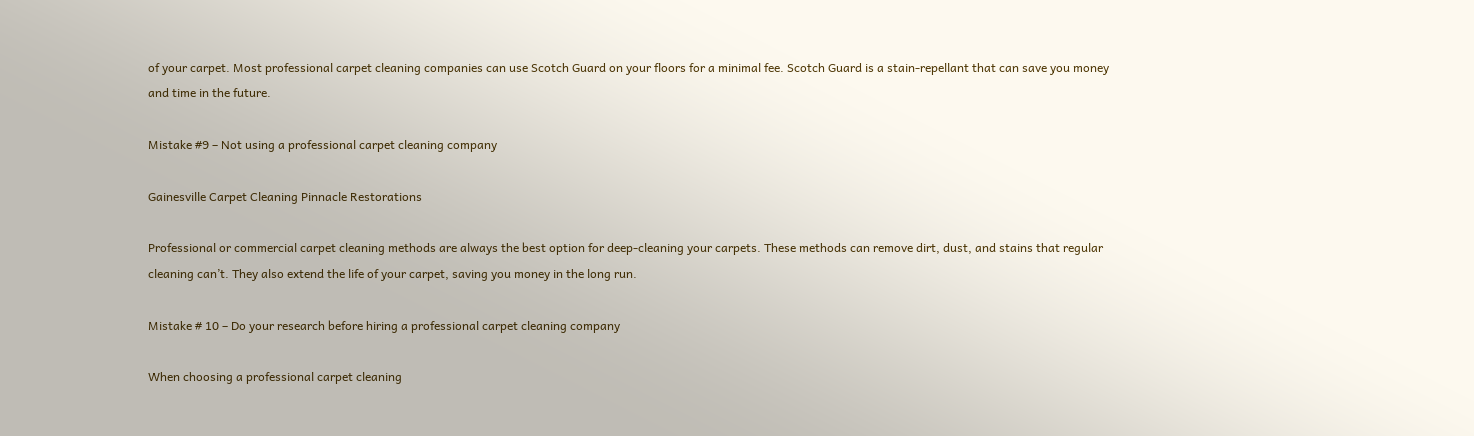of your carpet. Most professional carpet cleaning companies can use Scotch Guard on your floors for a minimal fee. Scotch Guard is a stain-repellant that can save you money and time in the future.

Mistake #9 – Not using a professional carpet cleaning company

Gainesville Carpet Cleaning Pinnacle Restorations

Professional or commercial carpet cleaning methods are always the best option for deep-cleaning your carpets. These methods can remove dirt, dust, and stains that regular cleaning can’t. They also extend the life of your carpet, saving you money in the long run.

Mistake # 10 – Do your research before hiring a professional carpet cleaning company

When choosing a professional carpet cleaning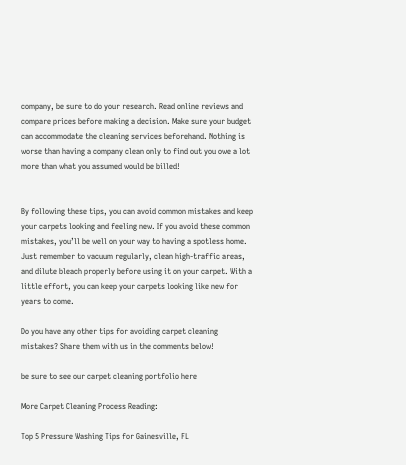company, be sure to do your research. Read online reviews and compare prices before making a decision. Make sure your budget can accommodate the cleaning services beforehand. Nothing is worse than having a company clean only to find out you owe a lot more than what you assumed would be billed!


By following these tips, you can avoid common mistakes and keep your carpets looking and feeling new. If you avoid these common mistakes, you’ll be well on your way to having a spotless home. Just remember to vacuum regularly, clean high-traffic areas, and dilute bleach properly before using it on your carpet. With a little effort, you can keep your carpets looking like new for years to come.

Do you have any other tips for avoiding carpet cleaning mistakes? Share them with us in the comments below!

be sure to see our carpet cleaning portfolio here

More Carpet Cleaning Process Reading:

Top 5 Pressure Washing Tips for Gainesville, FL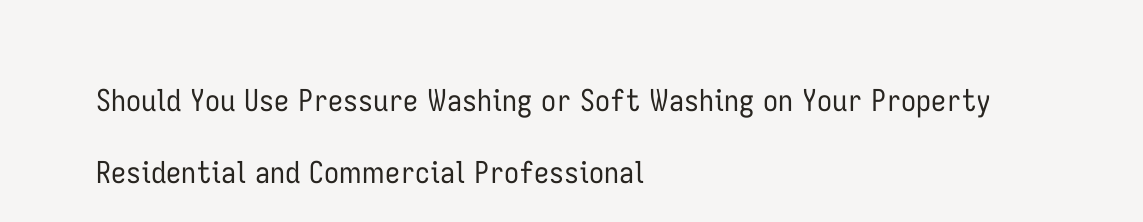Should You Use Pressure Washing or Soft Washing on Your Property

Residential and Commercial Professional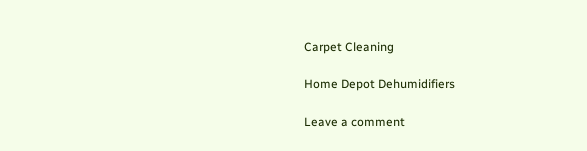Carpet Cleaning

Home Depot Dehumidifiers

Leave a comment